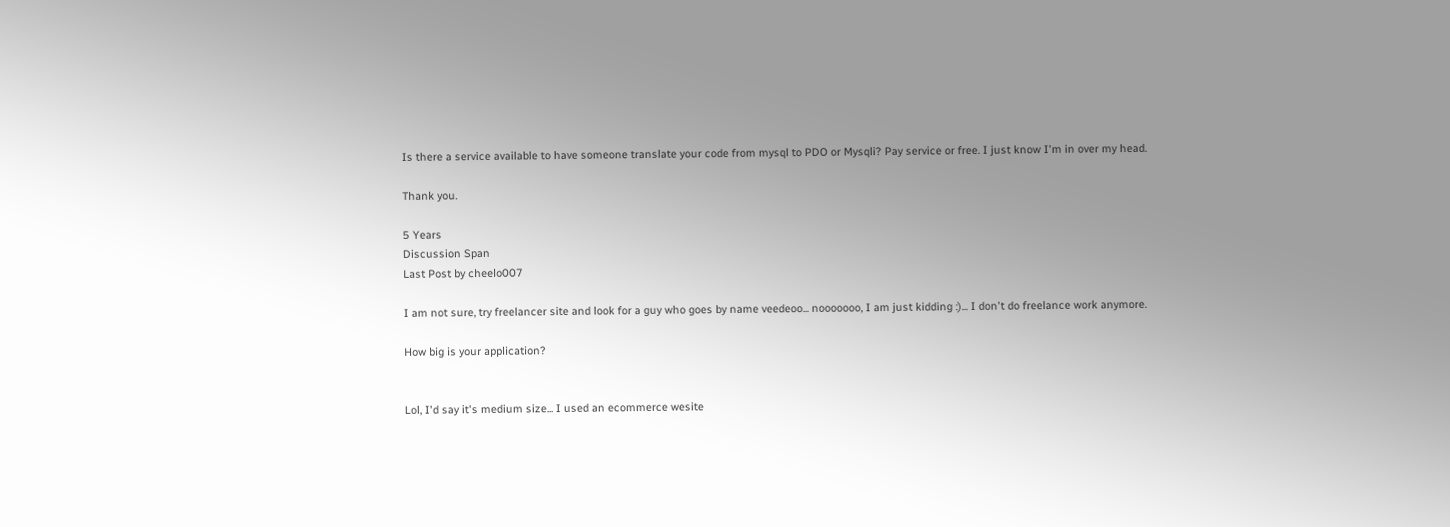Is there a service available to have someone translate your code from mysql to PDO or Mysqli? Pay service or free. I just know I'm in over my head.

Thank you.

5 Years
Discussion Span
Last Post by cheelo007

I am not sure, try freelancer site and look for a guy who goes by name veedeoo... nooooooo, I am just kidding :)... I don't do freelance work anymore.

How big is your application?


Lol, I'd say it's medium size... I used an ecommerce wesite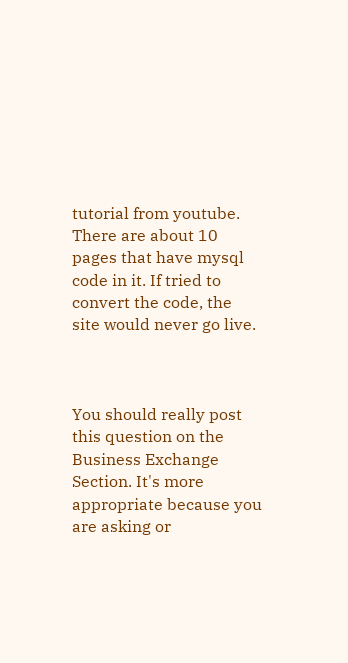tutorial from youtube. There are about 10 pages that have mysql code in it. If tried to convert the code, the site would never go live.



You should really post this question on the Business Exchange Section. It's more appropriate because you are asking or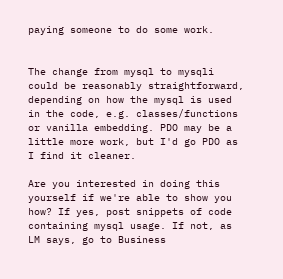paying someone to do some work.


The change from mysql to mysqli could be reasonably straightforward, depending on how the mysql is used in the code, e.g. classes/functions or vanilla embedding. PDO may be a little more work, but I'd go PDO as I find it cleaner.

Are you interested in doing this yourself if we're able to show you how? If yes, post snippets of code containing mysql usage. If not, as LM says, go to Business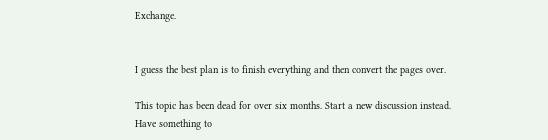Exchange.


I guess the best plan is to finish everything and then convert the pages over.

This topic has been dead for over six months. Start a new discussion instead.
Have something to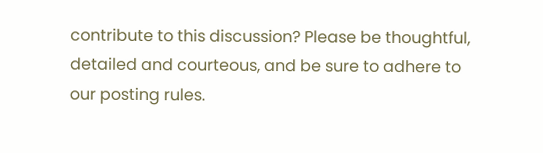contribute to this discussion? Please be thoughtful, detailed and courteous, and be sure to adhere to our posting rules.